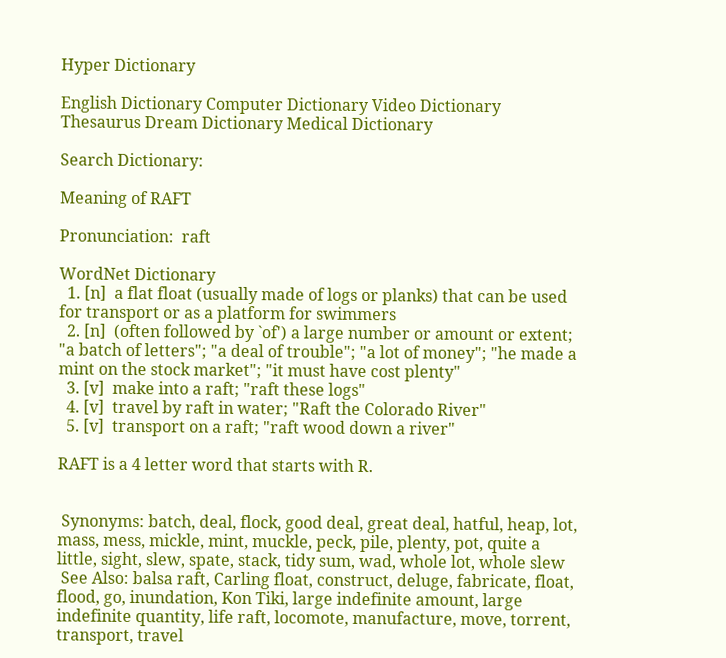Hyper Dictionary

English Dictionary Computer Dictionary Video Dictionary Thesaurus Dream Dictionary Medical Dictionary

Search Dictionary:

Meaning of RAFT

Pronunciation:  raft

WordNet Dictionary
  1. [n]  a flat float (usually made of logs or planks) that can be used for transport or as a platform for swimmers
  2. [n]  (often followed by `of') a large number or amount or extent; "a batch of letters"; "a deal of trouble"; "a lot of money"; "he made a mint on the stock market"; "it must have cost plenty"
  3. [v]  make into a raft; "raft these logs"
  4. [v]  travel by raft in water; "Raft the Colorado River"
  5. [v]  transport on a raft; "raft wood down a river"

RAFT is a 4 letter word that starts with R.


 Synonyms: batch, deal, flock, good deal, great deal, hatful, heap, lot, mass, mess, mickle, mint, muckle, peck, pile, plenty, pot, quite a little, sight, slew, spate, stack, tidy sum, wad, whole lot, whole slew
 See Also: balsa raft, Carling float, construct, deluge, fabricate, float, flood, go, inundation, Kon Tiki, large indefinite amount, large indefinite quantity, life raft, locomote, manufacture, move, torrent, transport, travel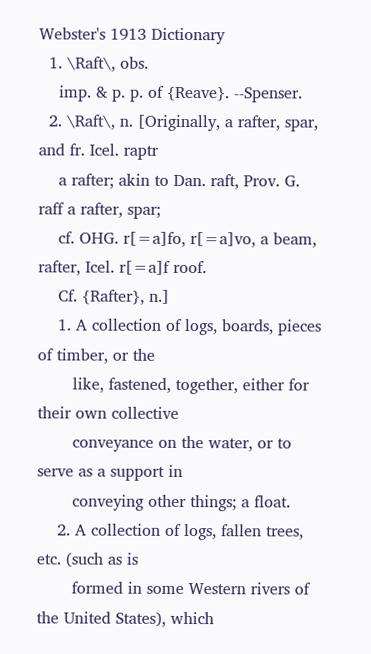Webster's 1913 Dictionary
  1. \Raft\, obs.
    imp. & p. p. of {Reave}. --Spenser.
  2. \Raft\, n. [Originally, a rafter, spar, and fr. Icel. raptr
    a rafter; akin to Dan. raft, Prov. G. raff a rafter, spar;
    cf. OHG. r[=a]fo, r[=a]vo, a beam, rafter, Icel. r[=a]f roof.
    Cf. {Rafter}, n.]
    1. A collection of logs, boards, pieces of timber, or the
       like, fastened, together, either for their own collective
       conveyance on the water, or to serve as a support in
       conveying other things; a float.
    2. A collection of logs, fallen trees, etc. (such as is
       formed in some Western rivers of the United States), which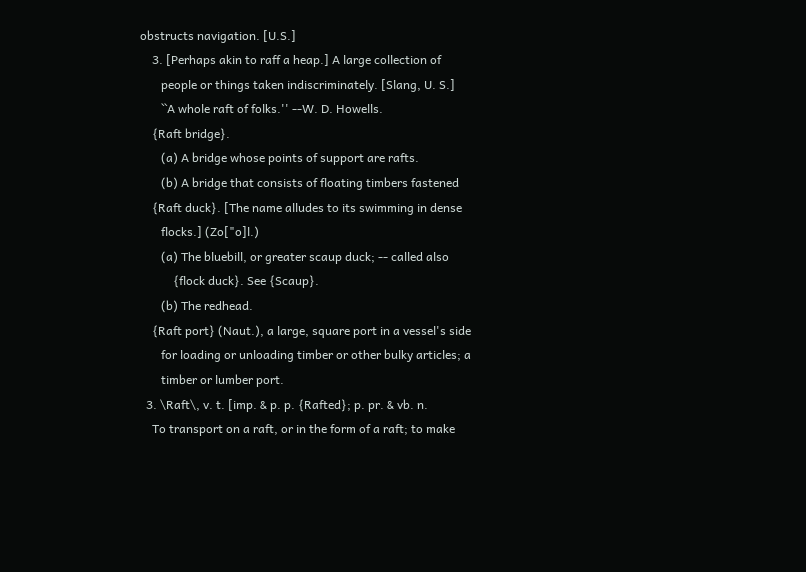obstructs navigation. [U.S.]
    3. [Perhaps akin to raff a heap.] A large collection of
       people or things taken indiscriminately. [Slang, U. S.]
       ``A whole raft of folks.'' --W. D. Howells.
    {Raft bridge}.
       (a) A bridge whose points of support are rafts.
       (b) A bridge that consists of floating timbers fastened
    {Raft duck}. [The name alludes to its swimming in dense
       flocks.] (Zo["o]l.)
       (a) The bluebill, or greater scaup duck; -- called also
           {flock duck}. See {Scaup}.
       (b) The redhead.
    {Raft port} (Naut.), a large, square port in a vessel's side
       for loading or unloading timber or other bulky articles; a
       timber or lumber port.
  3. \Raft\, v. t. [imp. & p. p. {Rafted}; p. pr. & vb. n.
    To transport on a raft, or in the form of a raft; to make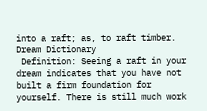into a raft; as, to raft timber.
Dream Dictionary
 Definition: Seeing a raft in your dream indicates that you have not built a firm foundation for yourself. There is still much work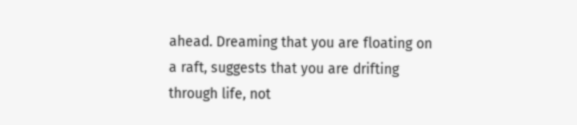ahead. Dreaming that you are floating on a raft, suggests that you are drifting through life, not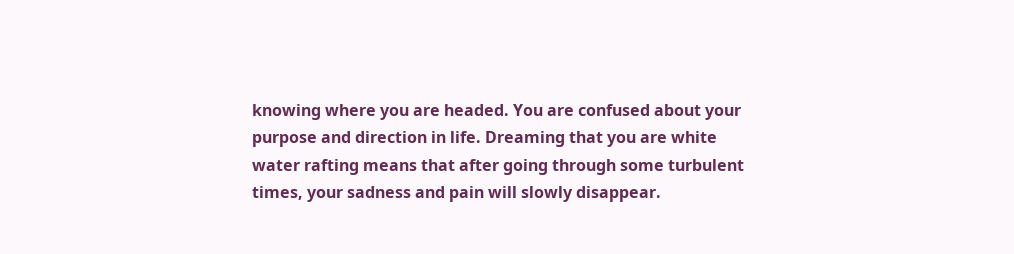knowing where you are headed. You are confused about your purpose and direction in life. Dreaming that you are white water rafting means that after going through some turbulent times, your sadness and pain will slowly disappear.